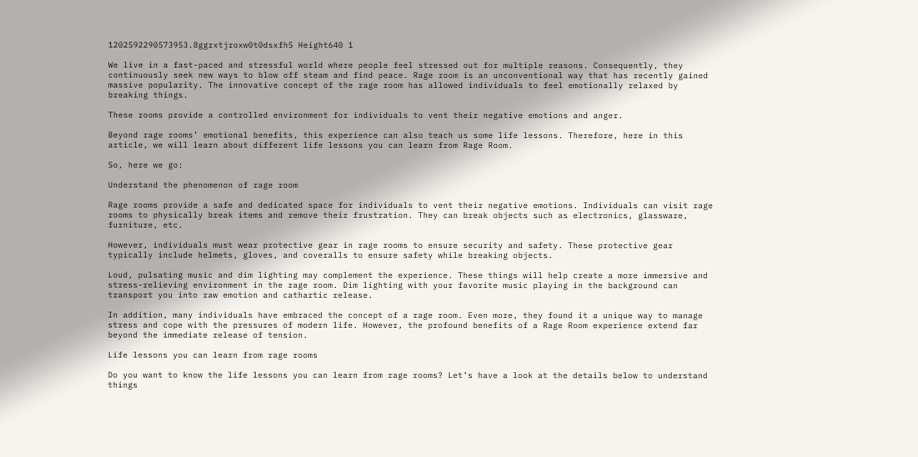1202592290573953.8ggrxtjroxw0t0dsxfh5 Height640 1

We live in a fast-paced and stressful world where people feel stressed out for multiple reasons. Consequently, they continuously seek new ways to blow off steam and find peace. Rage room is an unconventional way that has recently gained massive popularity. The innovative concept of the rage room has allowed individuals to feel emotionally relaxed by breaking things.

These rooms provide a controlled environment for individuals to vent their negative emotions and anger.

Beyond rage rooms’ emotional benefits, this experience can also teach us some life lessons. Therefore, here in this article, we will learn about different life lessons you can learn from Rage Room.

So, here we go:

Understand the phenomenon of rage room

Rage rooms provide a safe and dedicated space for individuals to vent their negative emotions. Individuals can visit rage rooms to physically break items and remove their frustration. They can break objects such as electronics, glassware, furniture, etc.

However, individuals must wear protective gear in rage rooms to ensure security and safety. These protective gear typically include helmets, gloves, and coveralls to ensure safety while breaking objects.

Loud, pulsating music and dim lighting may complement the experience. These things will help create a more immersive and stress-relieving environment in the rage room. Dim lighting with your favorite music playing in the background can transport you into raw emotion and cathartic release.

In addition, many individuals have embraced the concept of a rage room. Even more, they found it a unique way to manage stress and cope with the pressures of modern life. However, the profound benefits of a Rage Room experience extend far beyond the immediate release of tension.

Life lessons you can learn from rage rooms

Do you want to know the life lessons you can learn from rage rooms? Let’s have a look at the details below to understand things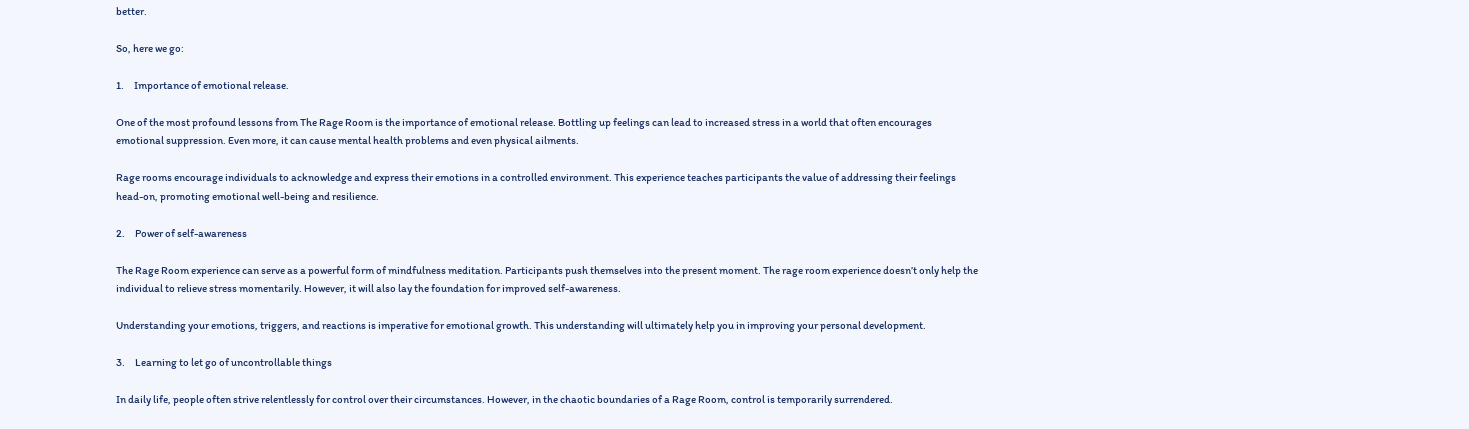better.

So, here we go:

1.     Importance of emotional release.

One of the most profound lessons from The Rage Room is the importance of emotional release. Bottling up feelings can lead to increased stress in a world that often encourages emotional suppression. Even more, it can cause mental health problems and even physical ailments.

Rage rooms encourage individuals to acknowledge and express their emotions in a controlled environment. This experience teaches participants the value of addressing their feelings head-on, promoting emotional well-being and resilience.

2.     Power of self-awareness

The Rage Room experience can serve as a powerful form of mindfulness meditation. Participants push themselves into the present moment. The rage room experience doesn’t only help the individual to relieve stress momentarily. However, it will also lay the foundation for improved self-awareness.

Understanding your emotions, triggers, and reactions is imperative for emotional growth. This understanding will ultimately help you in improving your personal development.

3.     Learning to let go of uncontrollable things

In daily life, people often strive relentlessly for control over their circumstances. However, in the chaotic boundaries of a Rage Room, control is temporarily surrendered.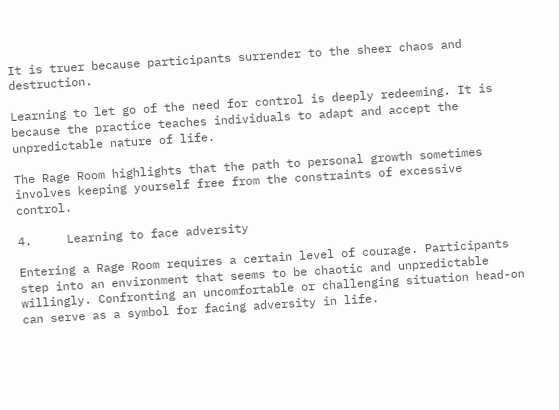It is truer because participants surrender to the sheer chaos and destruction.

Learning to let go of the need for control is deeply redeeming. It is because the practice teaches individuals to adapt and accept the unpredictable nature of life.

The Rage Room highlights that the path to personal growth sometimes involves keeping yourself free from the constraints of excessive control.

4.     Learning to face adversity

Entering a Rage Room requires a certain level of courage. Participants step into an environment that seems to be chaotic and unpredictable willingly. Confronting an uncomfortable or challenging situation head-on can serve as a symbol for facing adversity in life.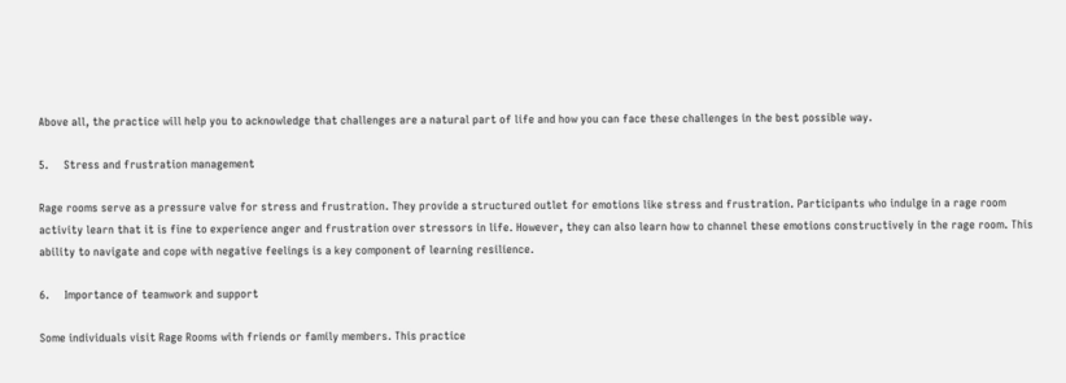Above all, the practice will help you to acknowledge that challenges are a natural part of life and how you can face these challenges in the best possible way.

5.     Stress and frustration management

Rage rooms serve as a pressure valve for stress and frustration. They provide a structured outlet for emotions like stress and frustration. Participants who indulge in a rage room activity learn that it is fine to experience anger and frustration over stressors in life. However, they can also learn how to channel these emotions constructively in the rage room. This ability to navigate and cope with negative feelings is a key component of learning resilience.

6.     Importance of teamwork and support

Some individuals visit Rage Rooms with friends or family members. This practice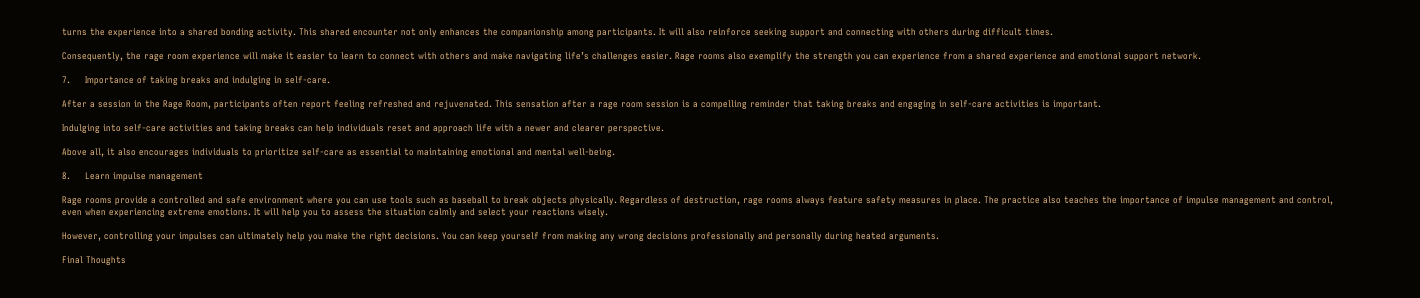turns the experience into a shared bonding activity. This shared encounter not only enhances the companionship among participants. It will also reinforce seeking support and connecting with others during difficult times.

Consequently, the rage room experience will make it easier to learn to connect with others and make navigating life’s challenges easier. Rage rooms also exemplify the strength you can experience from a shared experience and emotional support network.

7.     Importance of taking breaks and indulging in self-care.

After a session in the Rage Room, participants often report feeling refreshed and rejuvenated. This sensation after a rage room session is a compelling reminder that taking breaks and engaging in self-care activities is important.

Indulging into self-care activities and taking breaks can help individuals reset and approach life with a newer and clearer perspective.

Above all, it also encourages individuals to prioritize self-care as essential to maintaining emotional and mental well-being.

8.     Learn impulse management

Rage rooms provide a controlled and safe environment where you can use tools such as baseball to break objects physically. Regardless of destruction, rage rooms always feature safety measures in place. The practice also teaches the importance of impulse management and control, even when experiencing extreme emotions. It will help you to assess the situation calmly and select your reactions wisely.

However, controlling your impulses can ultimately help you make the right decisions. You can keep yourself from making any wrong decisions professionally and personally during heated arguments.

Final Thoughts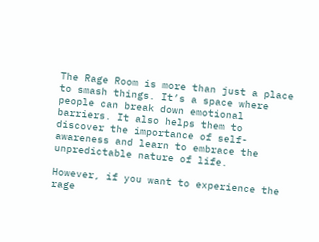The Rage Room is more than just a place to smash things. It’s a space where people can break down emotional barriers. It also helps them to discover the importance of self-awareness and learn to embrace the unpredictable nature of life.

However, if you want to experience the rage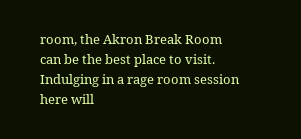room, the Akron Break Room can be the best place to visit. Indulging in a rage room session here will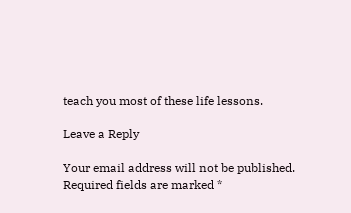teach you most of these life lessons.

Leave a Reply

Your email address will not be published. Required fields are marked *